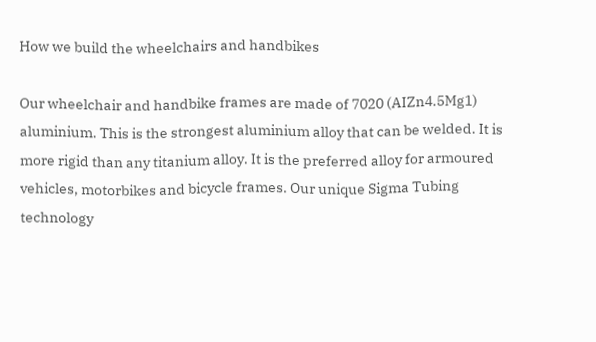How we build the wheelchairs and handbikes

Our wheelchair and handbike frames are made of 7020 (AIZn4.5Mg1) aluminium. This is the strongest aluminium alloy that can be welded. It is more rigid than any titanium alloy. It is the preferred alloy for armoured vehicles, motorbikes and bicycle frames. Our unique Sigma Tubing technology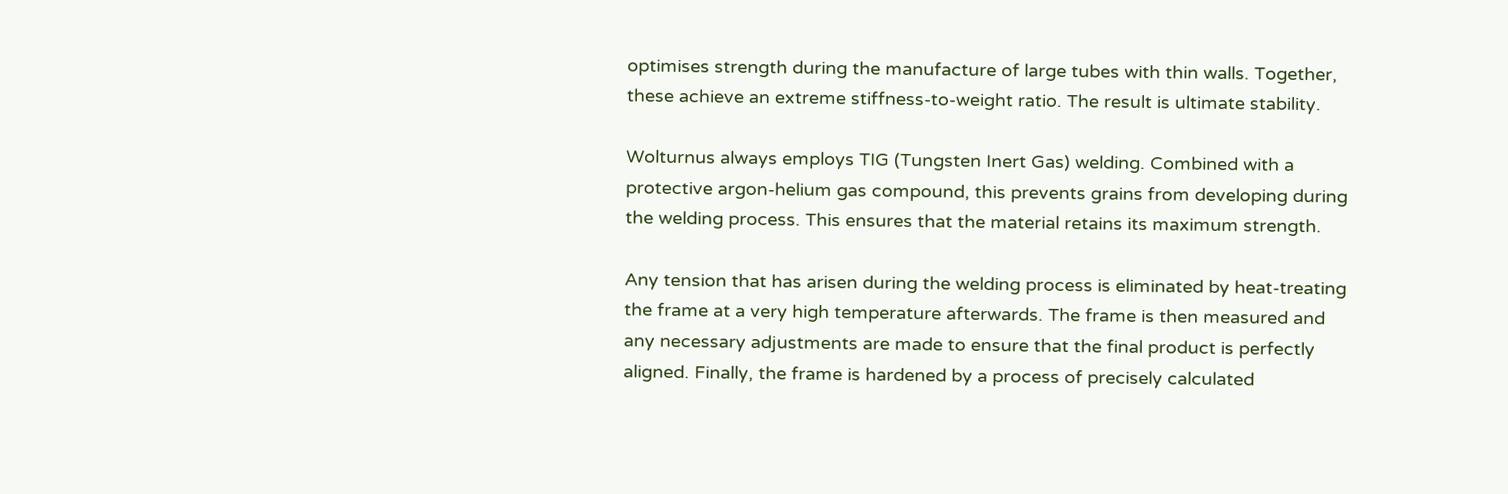optimises strength during the manufacture of large tubes with thin walls. Together, these achieve an extreme stiffness-to-weight ratio. The result is ultimate stability.

Wolturnus always employs TIG (Tungsten Inert Gas) welding. Combined with a protective argon-helium gas compound, this prevents grains from developing during the welding process. This ensures that the material retains its maximum strength.

Any tension that has arisen during the welding process is eliminated by heat-treating the frame at a very high temperature afterwards. The frame is then measured and any necessary adjustments are made to ensure that the final product is perfectly aligned. Finally, the frame is hardened by a process of precisely calculated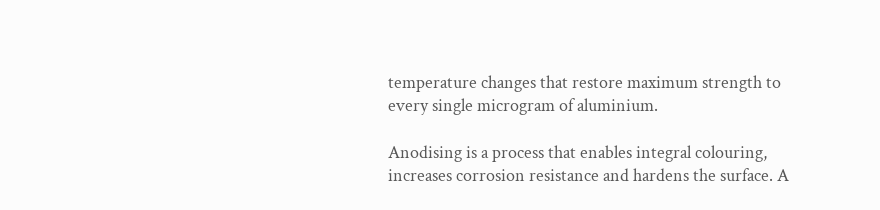temperature changes that restore maximum strength to every single microgram of aluminium.

Anodising is a process that enables integral colouring, increases corrosion resistance and hardens the surface. A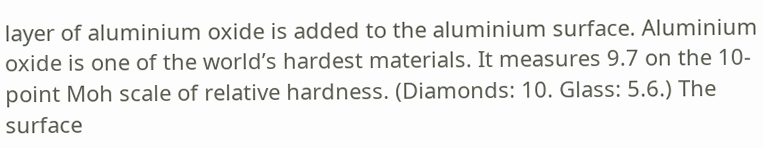layer of aluminium oxide is added to the aluminium surface. Aluminium oxide is one of the world’s hardest materials. It measures 9.7 on the 10-point Moh scale of relative hardness. (Diamonds: 10. Glass: 5.6.) The surface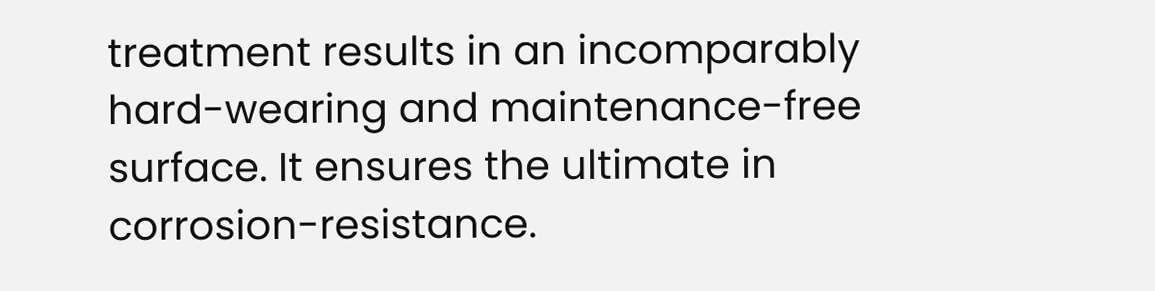treatment results in an incomparably hard-wearing and maintenance-free surface. It ensures the ultimate in corrosion-resistance.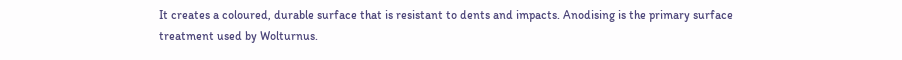It creates a coloured, durable surface that is resistant to dents and impacts. Anodising is the primary surface treatment used by Wolturnus.